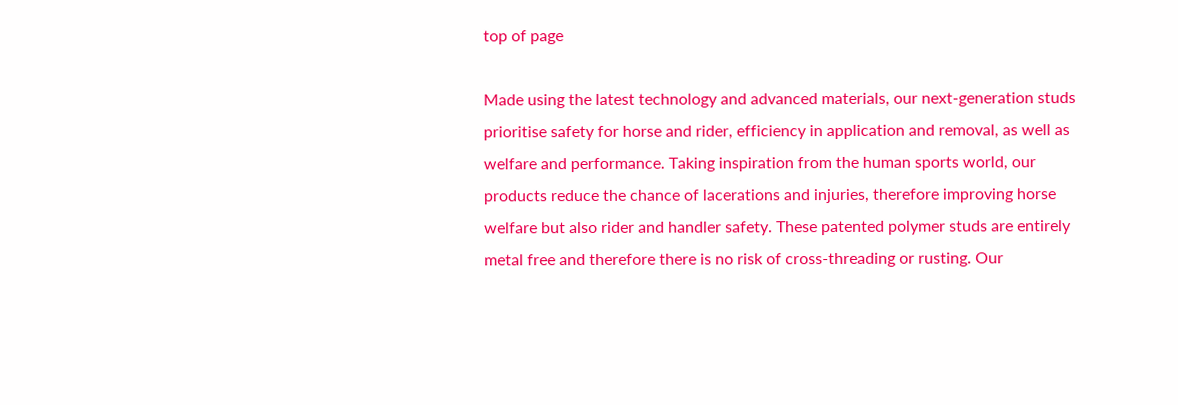top of page

Made using the latest technology and advanced materials, our next-generation studs prioritise safety for horse and rider, efficiency in application and removal, as well as welfare and performance. Taking inspiration from the human sports world, our products reduce the chance of lacerations and injuries, therefore improving horse welfare but also rider and handler safety. These patented polymer studs are entirely metal free and therefore there is no risk of cross-threading or rusting. Our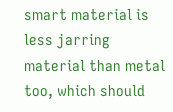smart material is less jarring material than metal too, which should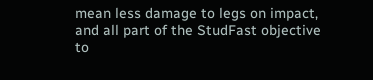mean less damage to legs on impact, and all part of the StudFast objective to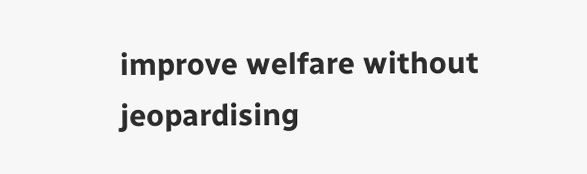improve welfare without jeopardising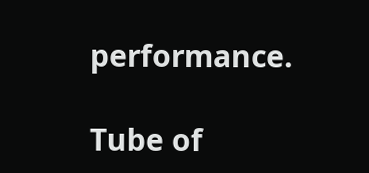performance.

Tube of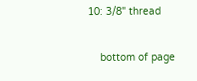10: 3/8" thread

    bottom of page